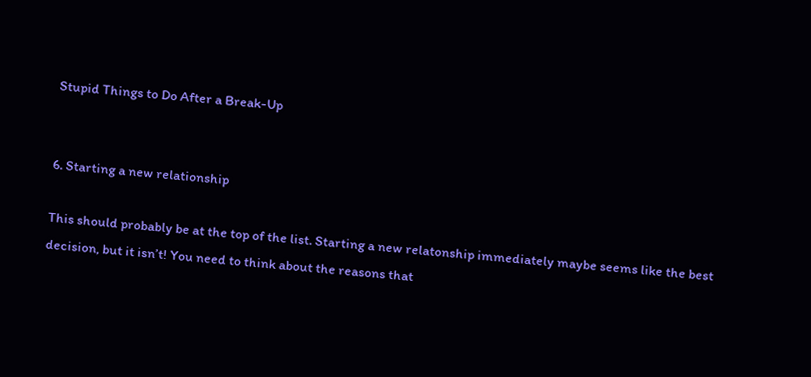Stupid Things to Do After a Break-Up


6. Starting a new relationship

This should probably be at the top of the list. Starting a new relatonship immediately maybe seems like the best decision, but it isn’t! You need to think about the reasons that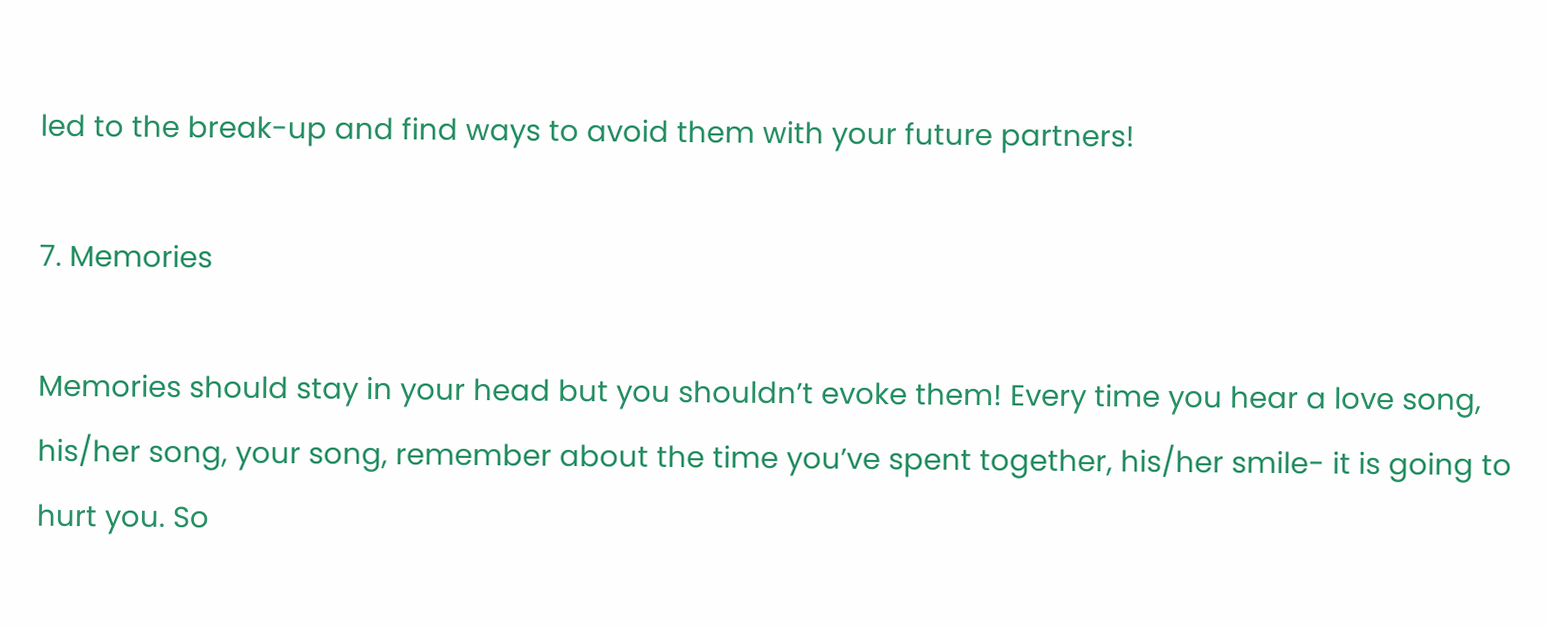led to the break-up and find ways to avoid them with your future partners!

7. Memories

Memories should stay in your head but you shouldn’t evoke them! Every time you hear a love song, his/her song, your song, remember about the time you’ve spent together, his/her smile- it is going to hurt you. So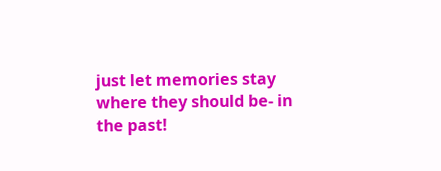just let memories stay where they should be- in the past!